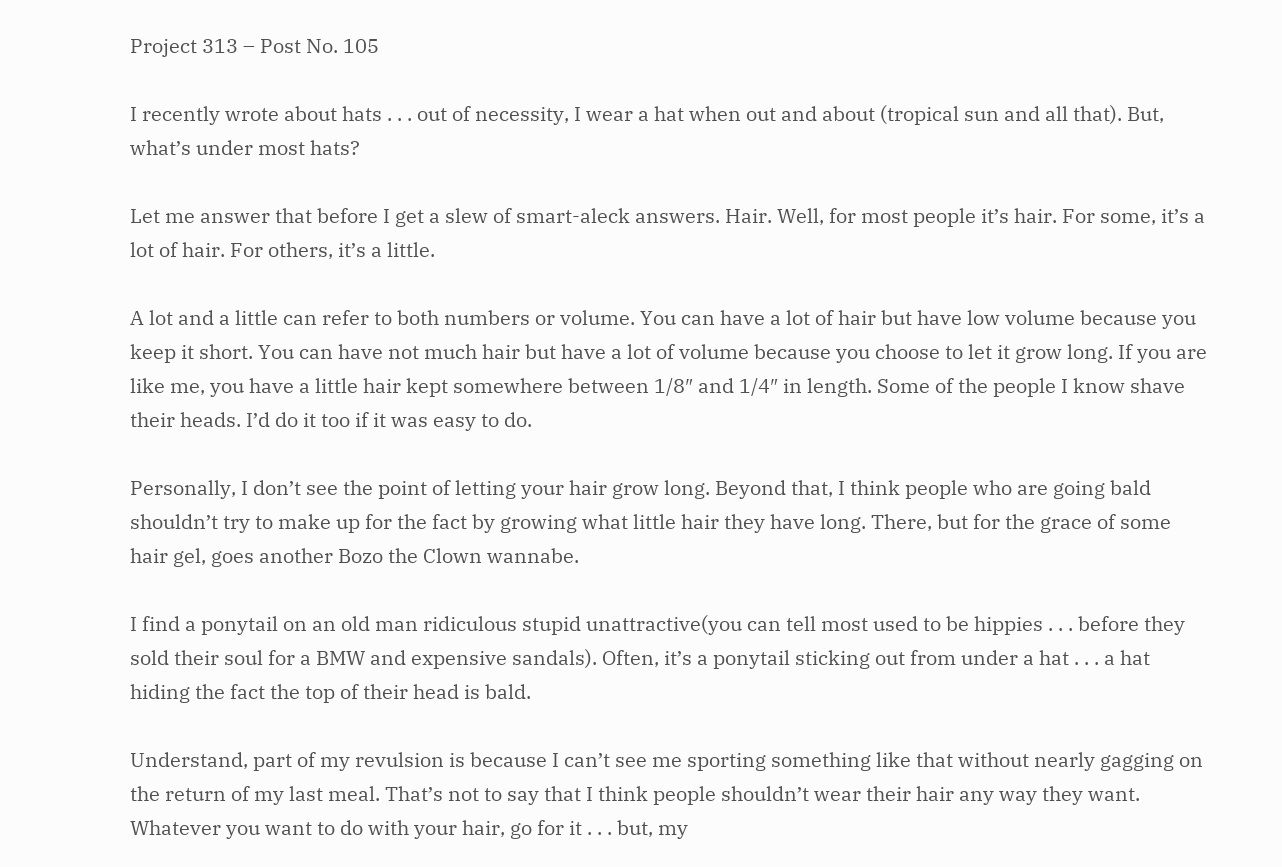Project 313 – Post No. 105

I recently wrote about hats . . . out of necessity, I wear a hat when out and about (tropical sun and all that). But, what’s under most hats?

Let me answer that before I get a slew of smart-aleck answers. Hair. Well, for most people it’s hair. For some, it’s a lot of hair. For others, it’s a little.

A lot and a little can refer to both numbers or volume. You can have a lot of hair but have low volume because you keep it short. You can have not much hair but have a lot of volume because you choose to let it grow long. If you are like me, you have a little hair kept somewhere between 1/8″ and 1/4″ in length. Some of the people I know shave their heads. I’d do it too if it was easy to do.

Personally, I don’t see the point of letting your hair grow long. Beyond that, I think people who are going bald shouldn’t try to make up for the fact by growing what little hair they have long. There, but for the grace of some hair gel, goes another Bozo the Clown wannabe.

I find a ponytail on an old man ridiculous stupid unattractive(you can tell most used to be hippies . . . before they sold their soul for a BMW and expensive sandals). Often, it’s a ponytail sticking out from under a hat . . . a hat hiding the fact the top of their head is bald.

Understand, part of my revulsion is because I can’t see me sporting something like that without nearly gagging on the return of my last meal. That’s not to say that I think people shouldn’t wear their hair any way they want. Whatever you want to do with your hair, go for it . . . but, my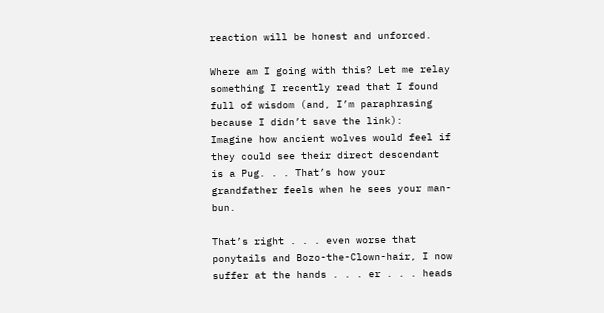reaction will be honest and unforced.

Where am I going with this? Let me relay something I recently read that I found full of wisdom (and, I’m paraphrasing because I didn’t save the link):
Imagine how ancient wolves would feel if they could see their direct descendant is a Pug. . . That’s how your grandfather feels when he sees your man-bun.

That’s right . . . even worse that ponytails and Bozo-the-Clown-hair, I now suffer at the hands . . . er . . . heads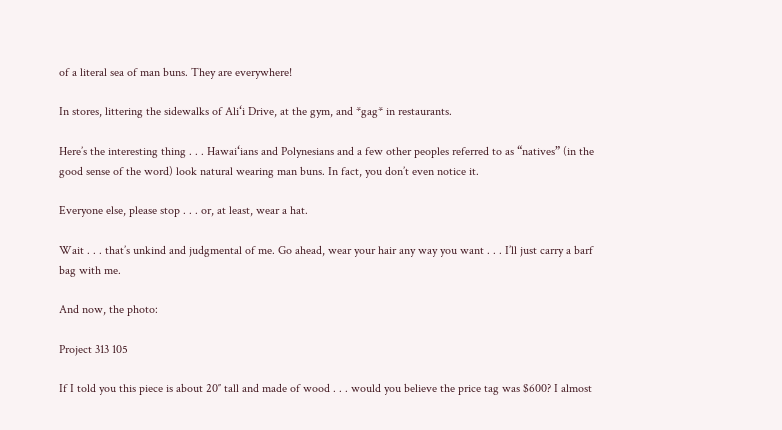of a literal sea of man buns. They are everywhere!

In stores, littering the sidewalks of Aliʻi Drive, at the gym, and *gag* in restaurants.

Here’s the interesting thing . . . Hawaiʻians and Polynesians and a few other peoples referred to as “natives” (in the good sense of the word) look natural wearing man buns. In fact, you don’t even notice it.

Everyone else, please stop . . . or, at least, wear a hat.

Wait . . . that’s unkind and judgmental of me. Go ahead, wear your hair any way you want . . . I’ll just carry a barf bag with me.

And now, the photo:

Project 313 105

If I told you this piece is about 20″ tall and made of wood . . . would you believe the price tag was $600? I almost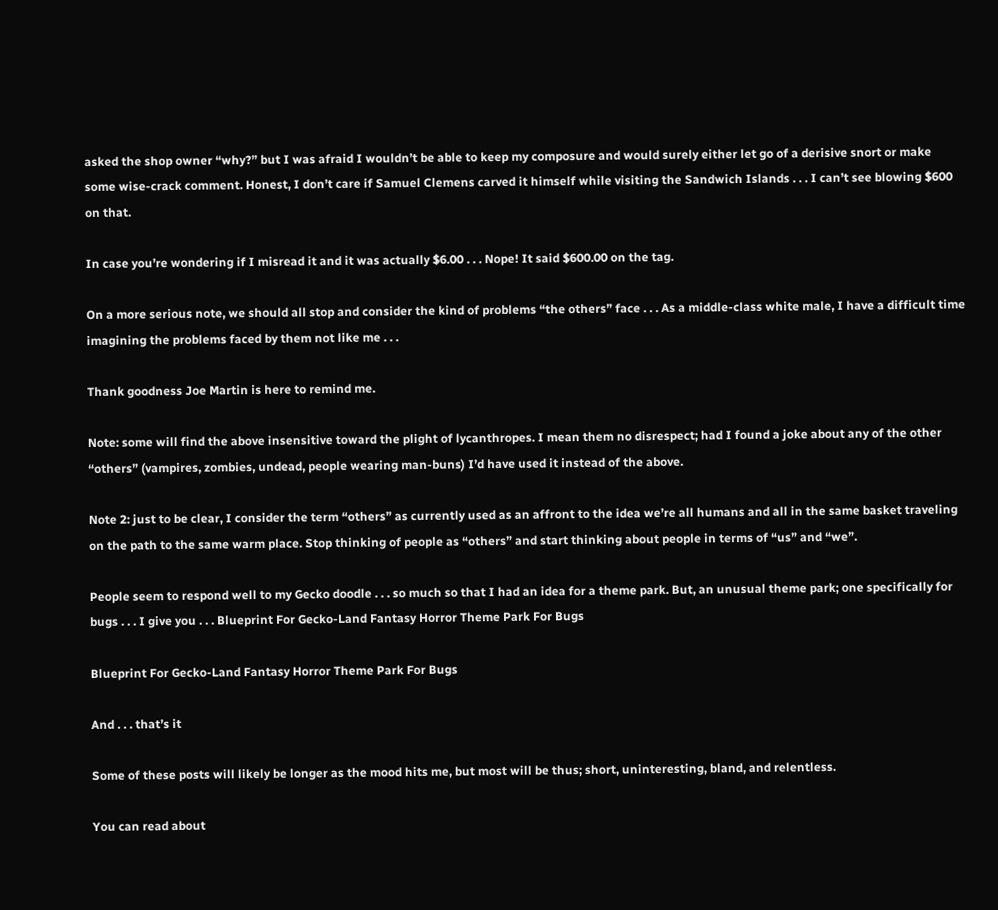asked the shop owner “why?” but I was afraid I wouldn’t be able to keep my composure and would surely either let go of a derisive snort or make some wise-crack comment. Honest, I don’t care if Samuel Clemens carved it himself while visiting the Sandwich Islands . . . I can’t see blowing $600 on that.

In case you’re wondering if I misread it and it was actually $6.00 . . . Nope! It said $600.00 on the tag.

On a more serious note, we should all stop and consider the kind of problems “the others” face . . . As a middle-class white male, I have a difficult time imagining the problems faced by them not like me . . .

Thank goodness Joe Martin is here to remind me.

Note: some will find the above insensitive toward the plight of lycanthropes. I mean them no disrespect; had I found a joke about any of the other “others” (vampires, zombies, undead, people wearing man-buns) I’d have used it instead of the above.

Note 2: just to be clear, I consider the term “others” as currently used as an affront to the idea we’re all humans and all in the same basket traveling on the path to the same warm place. Stop thinking of people as “others” and start thinking about people in terms of “us” and “we”.

People seem to respond well to my Gecko doodle . . . so much so that I had an idea for a theme park. But, an unusual theme park; one specifically for bugs . . . I give you . . . Blueprint For Gecko-Land Fantasy Horror Theme Park For Bugs

Blueprint For Gecko-Land Fantasy Horror Theme Park For Bugs

And . . . that’s it

Some of these posts will likely be longer as the mood hits me, but most will be thus; short, uninteresting, bland, and relentless.

You can read about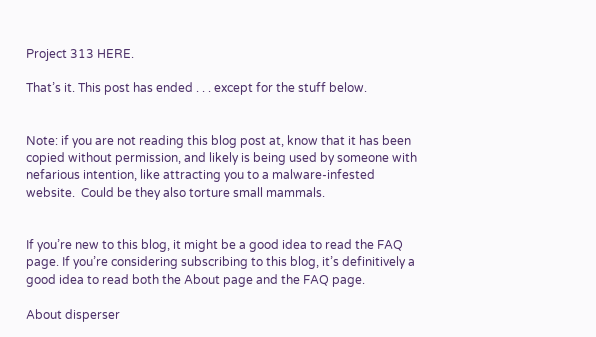Project 313 HERE.

That’s it. This post has ended . . . except for the stuff below.


Note: if you are not reading this blog post at, know that it has been copied without permission, and likely is being used by someone with nefarious intention, like attracting you to a malware-infested website.  Could be they also torture small mammals.


If you’re new to this blog, it might be a good idea to read the FAQ page. If you’re considering subscribing to this blog, it’s definitively a good idea to read both the About page and the FAQ page.

About disperser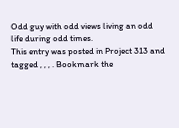Odd guy with odd views living an odd life during odd times.
This entry was posted in Project 313 and tagged , , , . Bookmark the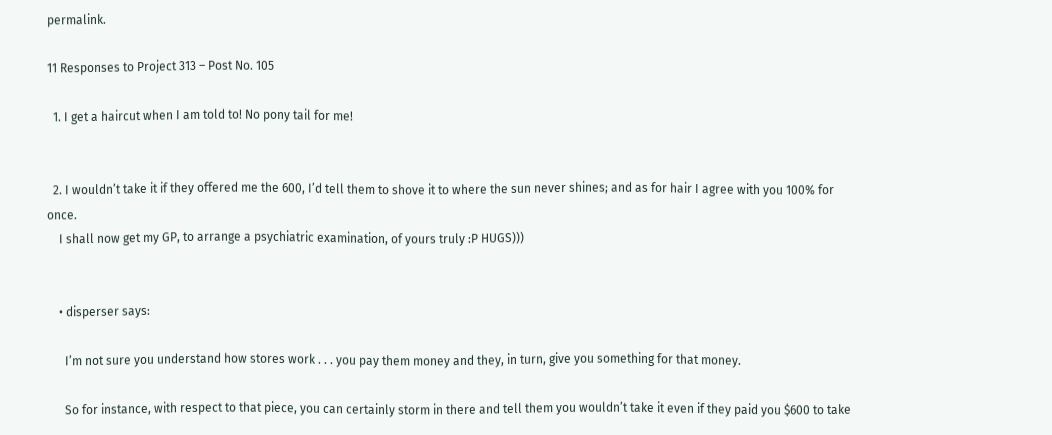permalink.

11 Responses to Project 313 – Post No. 105

  1. I get a haircut when I am told to! No pony tail for me!


  2. I wouldn’t take it if they offered me the 600, I’d tell them to shove it to where the sun never shines; and as for hair I agree with you 100% for once.
    I shall now get my GP, to arrange a psychiatric examination, of yours truly :P HUGS)))


    • disperser says:

      I’m not sure you understand how stores work . . . you pay them money and they, in turn, give you something for that money.

      So for instance, with respect to that piece, you can certainly storm in there and tell them you wouldn’t take it even if they paid you $600 to take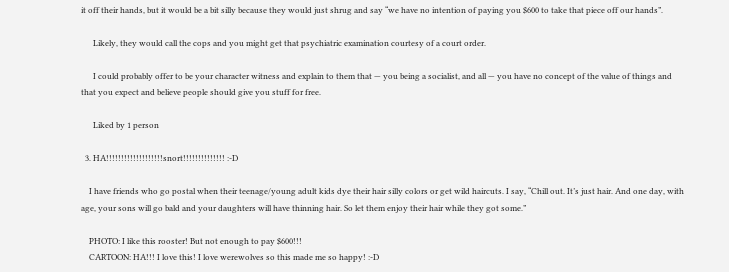it off their hands, but it would be a bit silly because they would just shrug and say “we have no intention of paying you $600 to take that piece off our hands”.

      Likely, they would call the cops and you might get that psychiatric examination courtesy of a court order.

      I could probably offer to be your character witness and explain to them that — you being a socialist, and all — you have no concept of the value of things and that you expect and believe people should give you stuff for free.

      Liked by 1 person

  3. HA!!!!!!!!!!!!!!!!!!!snort!!!!!!!!!!!!!! :-D

    I have friends who go postal when their teenage/young adult kids dye their hair silly colors or get wild haircuts. I say, “Chill out. It’s just hair. And one day, with age, your sons will go bald and your daughters will have thinning hair. So let them enjoy their hair while they got some.”

    PHOTO: I like this rooster! But not enough to pay $600!!!
    CARTOON: HA!!! I love this! I love werewolves so this made me so happy! :-D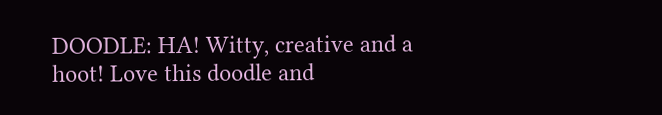DOODLE: HA! Witty, creative and a hoot! Love this doodle and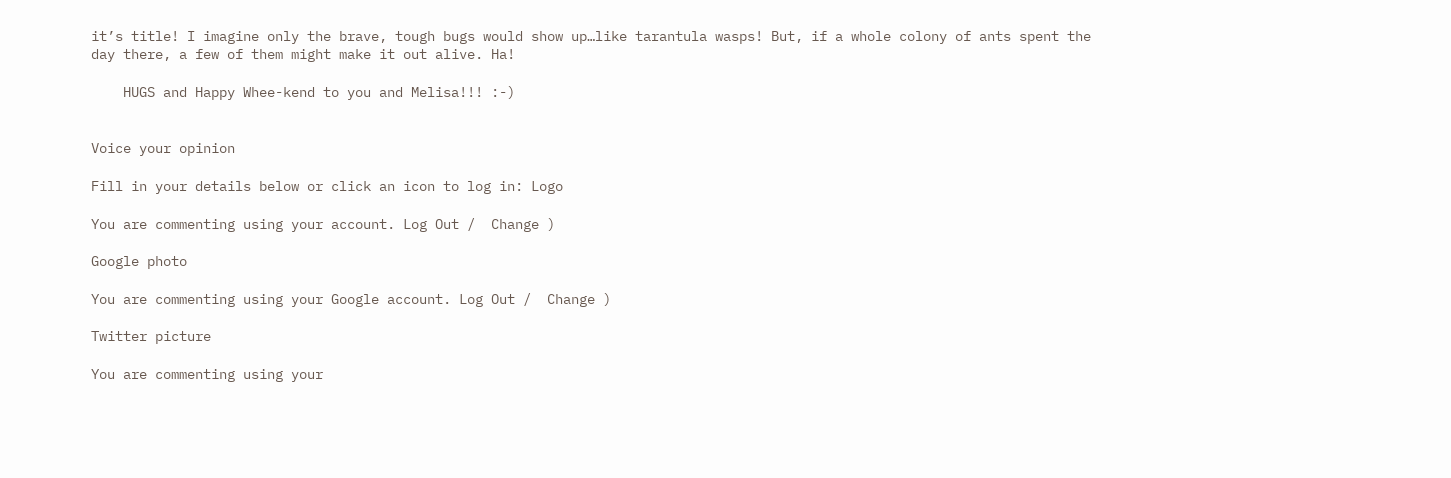it’s title! I imagine only the brave, tough bugs would show up…like tarantula wasps! But, if a whole colony of ants spent the day there, a few of them might make it out alive. Ha!

    HUGS and Happy Whee-kend to you and Melisa!!! :-)


Voice your opinion

Fill in your details below or click an icon to log in: Logo

You are commenting using your account. Log Out /  Change )

Google photo

You are commenting using your Google account. Log Out /  Change )

Twitter picture

You are commenting using your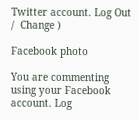Twitter account. Log Out /  Change )

Facebook photo

You are commenting using your Facebook account. Log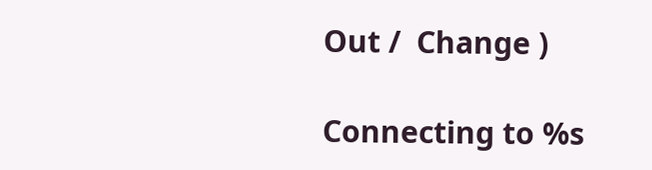Out /  Change )

Connecting to %s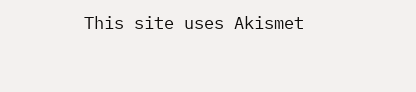This site uses Akismet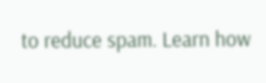to reduce spam. Learn how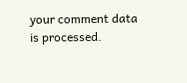your comment data is processed.